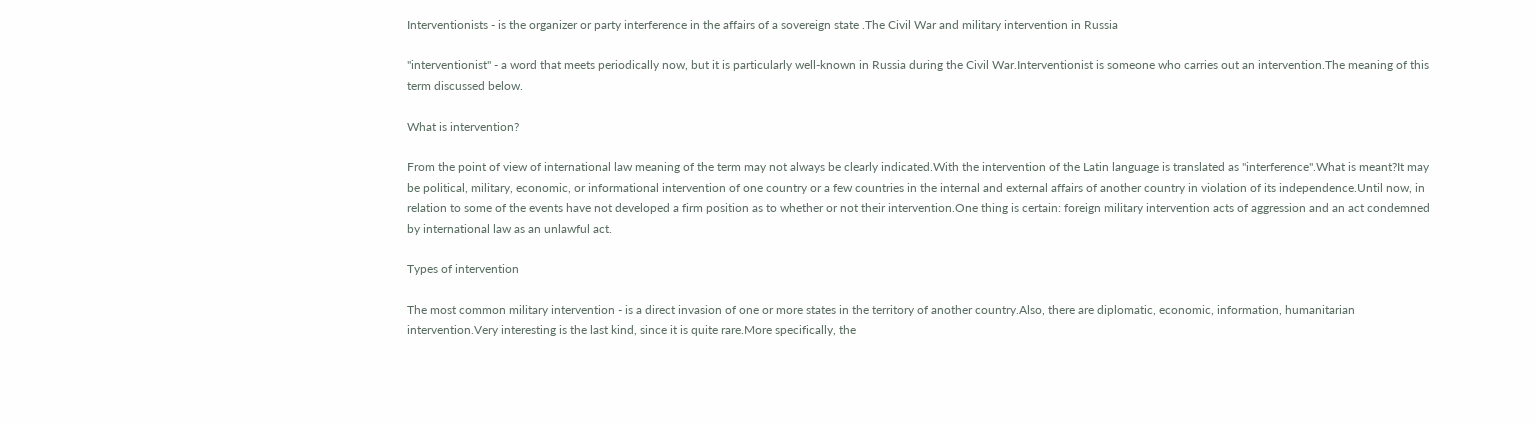Interventionists - is the organizer or party interference in the affairs of a sovereign state .The Civil War and military intervention in Russia

"interventionist" - a word that meets periodically now, but it is particularly well-known in Russia during the Civil War.Interventionist is someone who carries out an intervention.The meaning of this term discussed below.

What is intervention?

From the point of view of international law meaning of the term may not always be clearly indicated.With the intervention of the Latin language is translated as "interference".What is meant?It may be political, military, economic, or informational intervention of one country or a few countries in the internal and external affairs of another country in violation of its independence.Until now, in relation to some of the events have not developed a firm position as to whether or not their intervention.One thing is certain: foreign military intervention acts of aggression and an act condemned by international law as an unlawful act.

Types of intervention

The most common military intervention - is a direct invasion of one or more states in the territory of another country.Also, there are diplomatic, economic, information, humanitarian intervention.Very interesting is the last kind, since it is quite rare.More specifically, the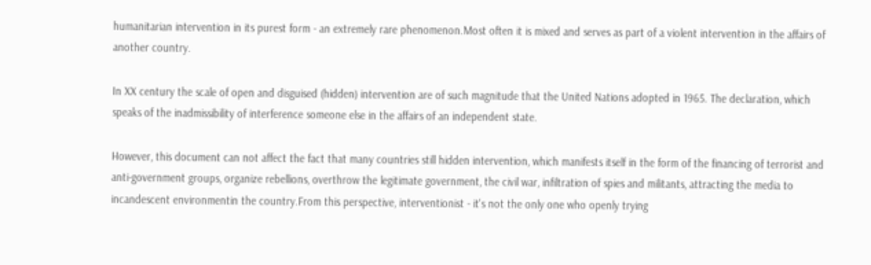humanitarian intervention in its purest form - an extremely rare phenomenon.Most often it is mixed and serves as part of a violent intervention in the affairs of another country.

In XX century the scale of open and disguised (hidden) intervention are of such magnitude that the United Nations adopted in 1965. The declaration, which speaks of the inadmissibility of interference someone else in the affairs of an independent state.

However, this document can not affect the fact that many countries still hidden intervention, which manifests itself in the form of the financing of terrorist and anti-government groups, organize rebellions, overthrow the legitimate government, the civil war, infiltration of spies and militants, attracting the media to incandescent environmentin the country.From this perspective, interventionist - it's not the only one who openly trying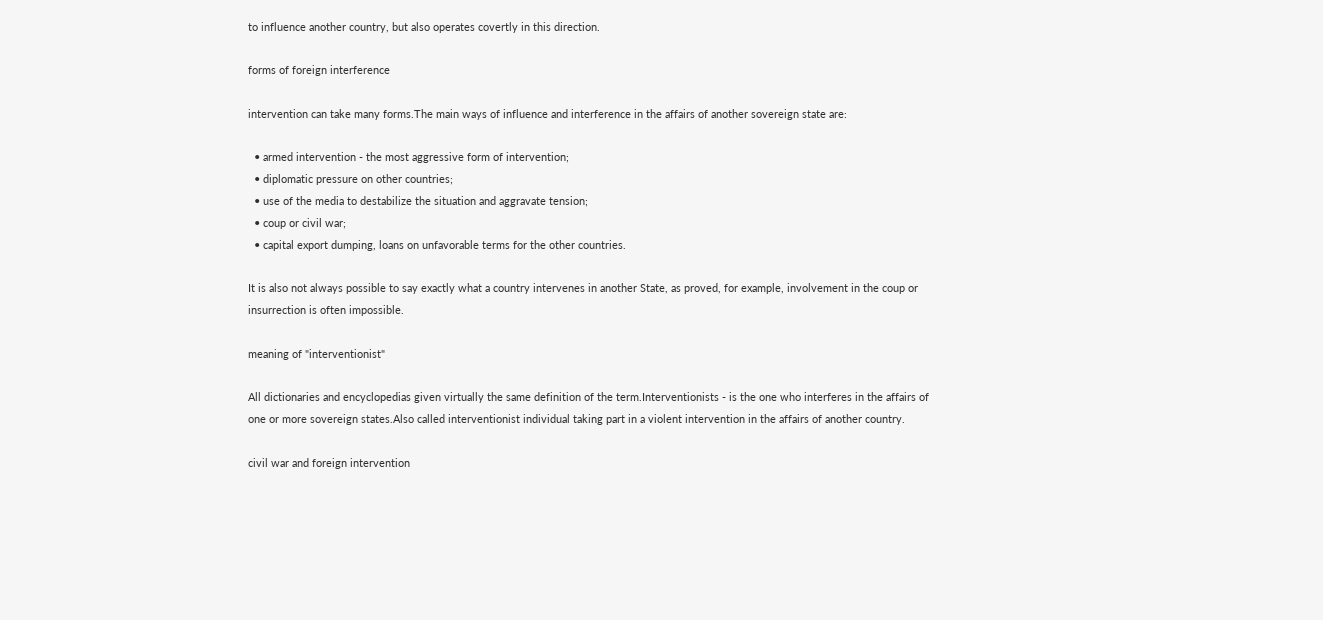to influence another country, but also operates covertly in this direction.

forms of foreign interference

intervention can take many forms.The main ways of influence and interference in the affairs of another sovereign state are:

  • armed intervention - the most aggressive form of intervention;
  • diplomatic pressure on other countries;
  • use of the media to destabilize the situation and aggravate tension;
  • coup or civil war;
  • capital export dumping, loans on unfavorable terms for the other countries.

It is also not always possible to say exactly what a country intervenes in another State, as proved, for example, involvement in the coup or insurrection is often impossible.

meaning of "interventionist"

All dictionaries and encyclopedias given virtually the same definition of the term.Interventionists - is the one who interferes in the affairs of one or more sovereign states.Also called interventionist individual taking part in a violent intervention in the affairs of another country.

civil war and foreign intervention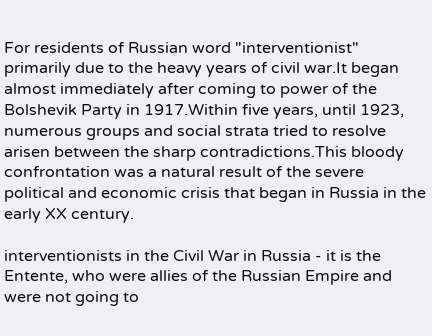For residents of Russian word "interventionist" primarily due to the heavy years of civil war.It began almost immediately after coming to power of the Bolshevik Party in 1917.Within five years, until 1923, numerous groups and social strata tried to resolve arisen between the sharp contradictions.This bloody confrontation was a natural result of the severe political and economic crisis that began in Russia in the early XX century.

interventionists in the Civil War in Russia - it is the Entente, who were allies of the Russian Empire and were not going to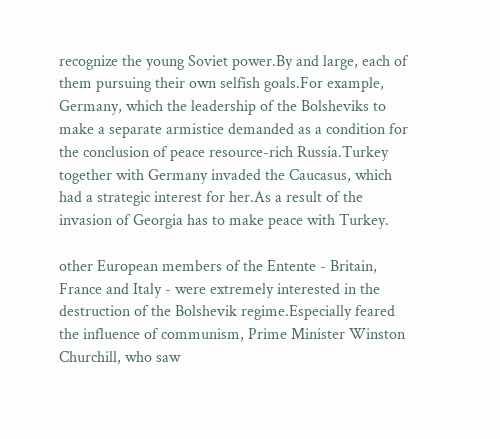recognize the young Soviet power.By and large, each of them pursuing their own selfish goals.For example, Germany, which the leadership of the Bolsheviks to make a separate armistice demanded as a condition for the conclusion of peace resource-rich Russia.Turkey together with Germany invaded the Caucasus, which had a strategic interest for her.As a result of the invasion of Georgia has to make peace with Turkey.

other European members of the Entente - Britain, France and Italy - were extremely interested in the destruction of the Bolshevik regime.Especially feared the influence of communism, Prime Minister Winston Churchill, who saw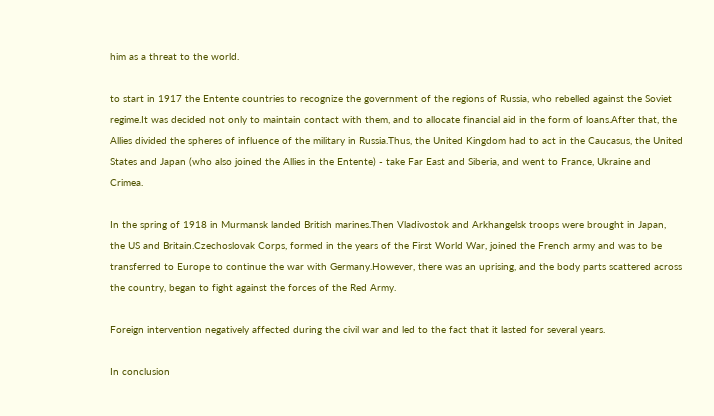him as a threat to the world.

to start in 1917 the Entente countries to recognize the government of the regions of Russia, who rebelled against the Soviet regime.It was decided not only to maintain contact with them, and to allocate financial aid in the form of loans.After that, the Allies divided the spheres of influence of the military in Russia.Thus, the United Kingdom had to act in the Caucasus, the United States and Japan (who also joined the Allies in the Entente) - take Far East and Siberia, and went to France, Ukraine and Crimea.

In the spring of 1918 in Murmansk landed British marines.Then Vladivostok and Arkhangelsk troops were brought in Japan, the US and Britain.Czechoslovak Corps, formed in the years of the First World War, joined the French army and was to be transferred to Europe to continue the war with Germany.However, there was an uprising, and the body parts scattered across the country, began to fight against the forces of the Red Army.

Foreign intervention negatively affected during the civil war and led to the fact that it lasted for several years.

In conclusion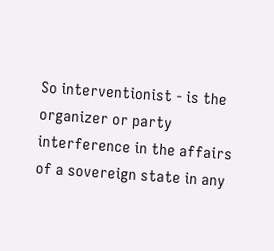So interventionist - is the organizer or party interference in the affairs of a sovereign state in any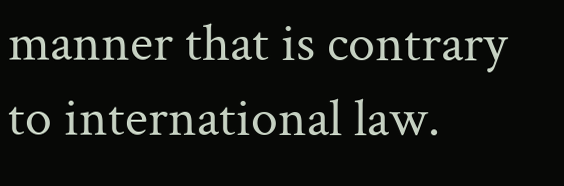manner that is contrary to international law.